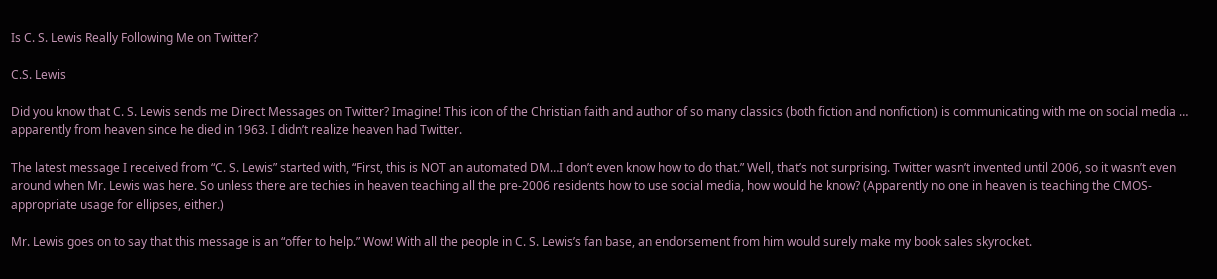Is C. S. Lewis Really Following Me on Twitter?

C.S. Lewis

Did you know that C. S. Lewis sends me Direct Messages on Twitter? Imagine! This icon of the Christian faith and author of so many classics (both fiction and nonfiction) is communicating with me on social media … apparently from heaven since he died in 1963. I didn’t realize heaven had Twitter.

The latest message I received from “C. S. Lewis” started with, “First, this is NOT an automated DM…I don’t even know how to do that.” Well, that’s not surprising. Twitter wasn’t invented until 2006, so it wasn’t even around when Mr. Lewis was here. So unless there are techies in heaven teaching all the pre-2006 residents how to use social media, how would he know? (Apparently no one in heaven is teaching the CMOS-appropriate usage for ellipses, either.)

Mr. Lewis goes on to say that this message is an “offer to help.” Wow! With all the people in C. S. Lewis’s fan base, an endorsement from him would surely make my book sales skyrocket.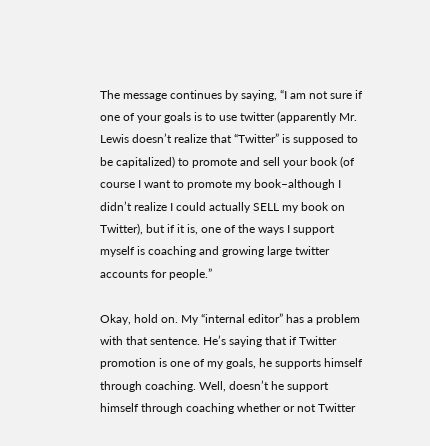The message continues by saying, “I am not sure if one of your goals is to use twitter (apparently Mr. Lewis doesn’t realize that “Twitter” is supposed to be capitalized) to promote and sell your book (of course I want to promote my book–although I didn’t realize I could actually SELL my book on Twitter), but if it is, one of the ways I support myself is coaching and growing large twitter accounts for people.”

Okay, hold on. My “internal editor” has a problem with that sentence. He’s saying that if Twitter promotion is one of my goals, he supports himself through coaching. Well, doesn’t he support himself through coaching whether or not Twitter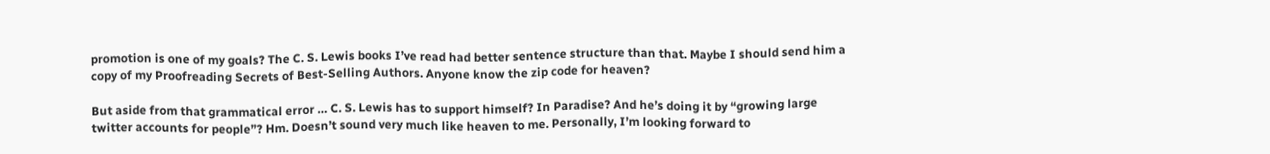promotion is one of my goals? The C. S. Lewis books I’ve read had better sentence structure than that. Maybe I should send him a copy of my Proofreading Secrets of Best-Selling Authors. Anyone know the zip code for heaven?

But aside from that grammatical error … C. S. Lewis has to support himself? In Paradise? And he’s doing it by “growing large twitter accounts for people”? Hm. Doesn’t sound very much like heaven to me. Personally, I’m looking forward to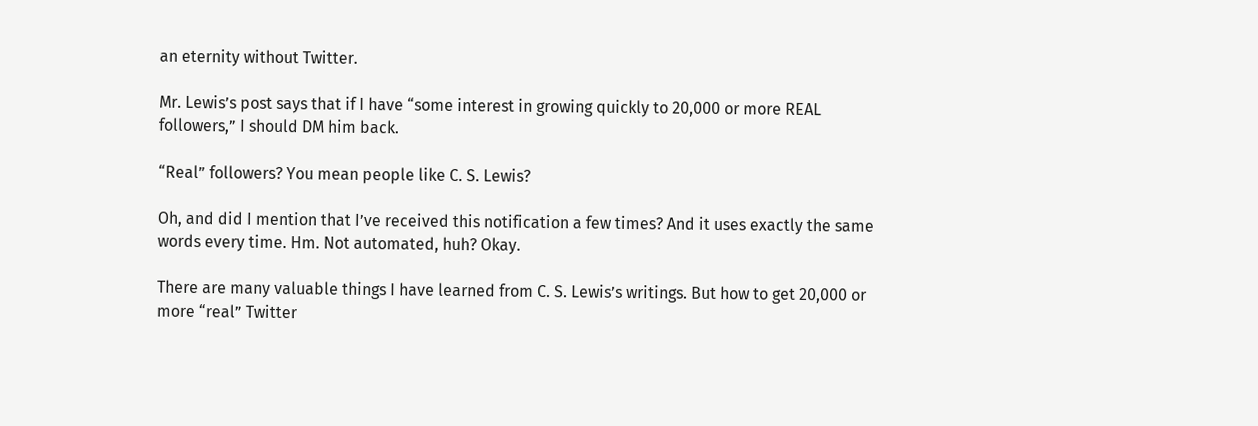an eternity without Twitter.

Mr. Lewis’s post says that if I have “some interest in growing quickly to 20,000 or more REAL followers,” I should DM him back.

“Real” followers? You mean people like C. S. Lewis?

Oh, and did I mention that I’ve received this notification a few times? And it uses exactly the same words every time. Hm. Not automated, huh? Okay.

There are many valuable things I have learned from C. S. Lewis’s writings. But how to get 20,000 or more “real” Twitter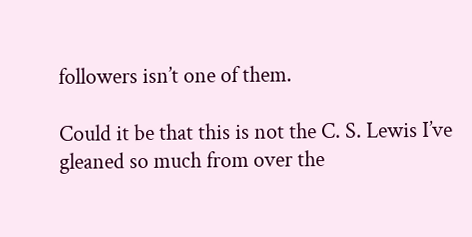followers isn’t one of them.

Could it be that this is not the C. S. Lewis I’ve gleaned so much from over the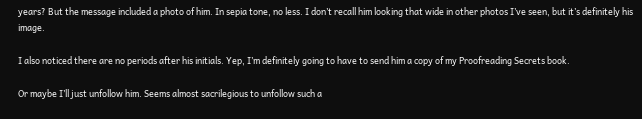years? But the message included a photo of him. In sepia tone, no less. I don’t recall him looking that wide in other photos I’ve seen, but it’s definitely his image.

I also noticed there are no periods after his initials. Yep, I’m definitely going to have to send him a copy of my Proofreading Secrets book.

Or maybe I’ll just unfollow him. Seems almost sacrilegious to unfollow such a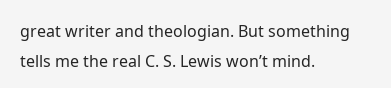great writer and theologian. But something tells me the real C. S. Lewis won’t mind.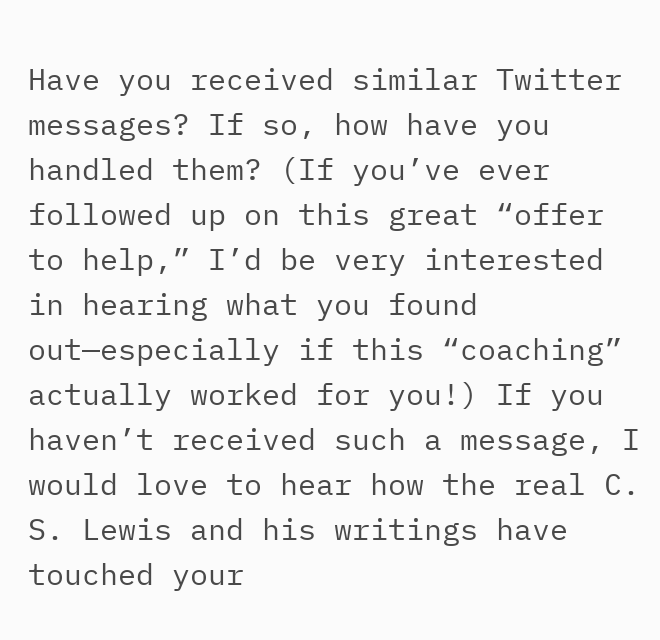Have you received similar Twitter messages? If so, how have you handled them? (If you’ve ever followed up on this great “offer to help,” I’d be very interested in hearing what you found out—especially if this “coaching” actually worked for you!) If you haven’t received such a message, I would love to hear how the real C. S. Lewis and his writings have touched your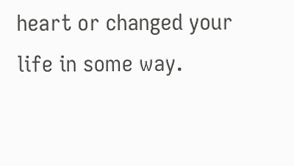heart or changed your life in some way.